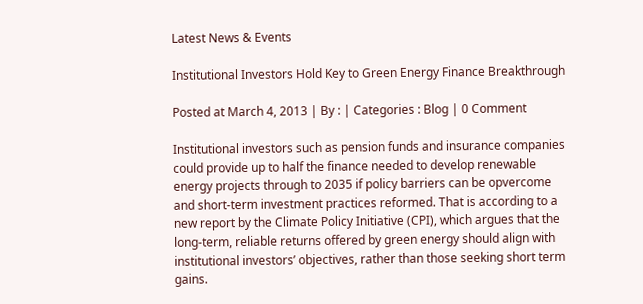Latest News & Events

Institutional Investors Hold Key to Green Energy Finance Breakthrough

Posted at March 4, 2013 | By : | Categories : Blog | 0 Comment

Institutional investors such as pension funds and insurance companies could provide up to half the finance needed to develop renewable energy projects through to 2035 if policy barriers can be opvercome and short-term investment practices reformed. That is according to a new report by the Climate Policy Initiative (CPI), which argues that the long-term, reliable returns offered by green energy should align with institutional investors’ objectives, rather than those seeking short term gains.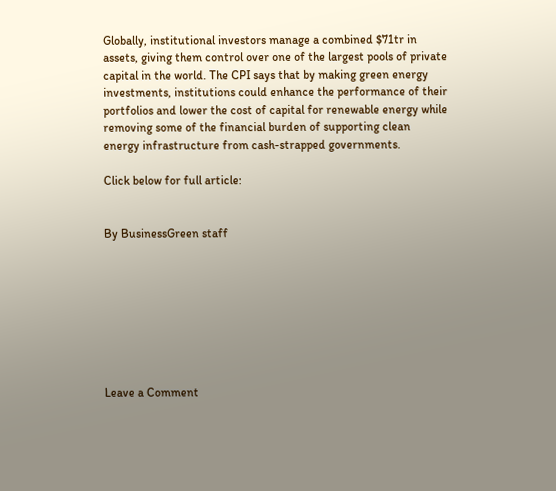Globally, institutional investors manage a combined $71tr in assets, giving them control over one of the largest pools of private capital in the world. The CPI says that by making green energy investments, institutions could enhance the performance of their portfolios and lower the cost of capital for renewable energy while removing some of the financial burden of supporting clean energy infrastructure from cash-strapped governments.

Click below for full article:


By BusinessGreen staff








Leave a Comment